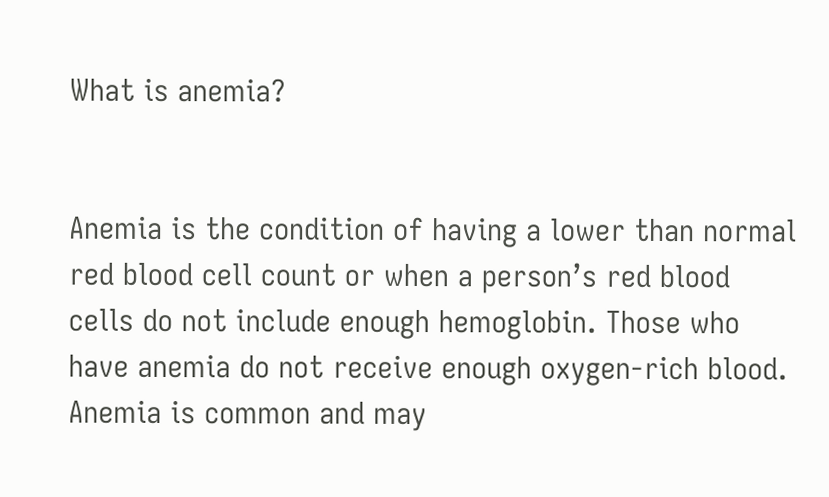What is anemia?


Anemia is the condition of having a lower than normal red blood cell count or when a person’s red blood cells do not include enough hemoglobin. Those who have anemia do not receive enough oxygen-rich blood. Anemia is common and may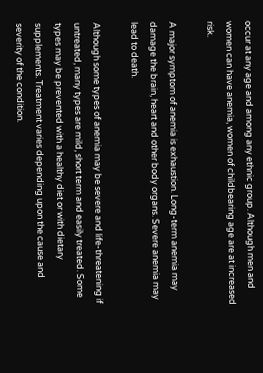occur at any age and among any ethnic group. Although men and women can have anemia, women of childbearing age are at increased risk.

A major symptom of anemia is exhaustion. Long-term anemia may damage the brain, heart and other body organs. Severe anemia may lead to death.

Although some types of anemia may be severe and life-threatening if untreated, many types are mild, short term and easily treated. Some types may be prevented with a healthy diet or with dietary supplements. Treatment varies depending upon the cause and severity of the condition.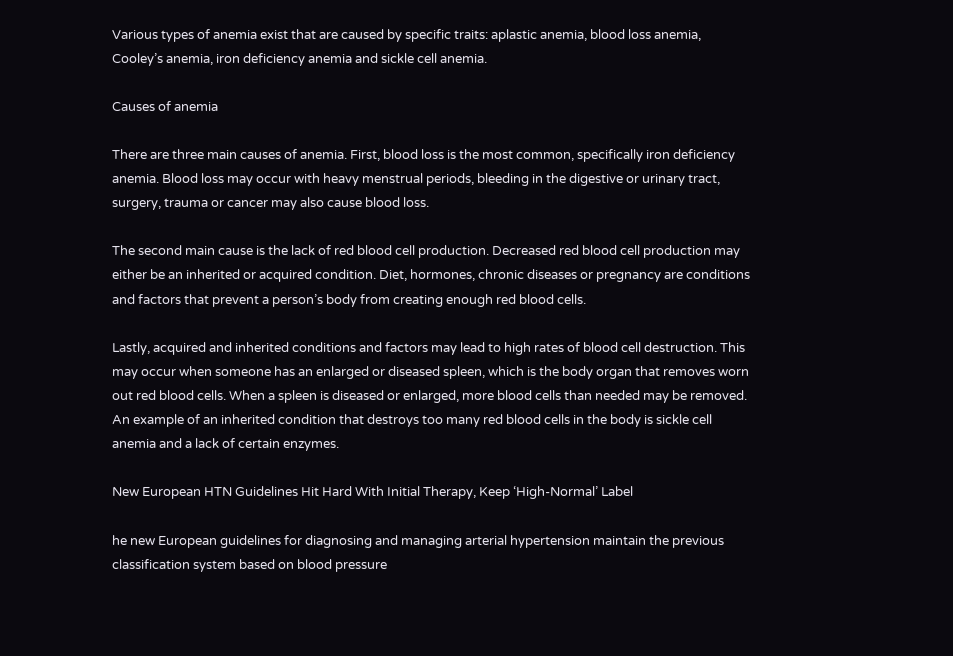Various types of anemia exist that are caused by specific traits: aplastic anemia, blood loss anemia, Cooley’s anemia, iron deficiency anemia and sickle cell anemia.

Causes of anemia

There are three main causes of anemia. First, blood loss is the most common, specifically iron deficiency anemia. Blood loss may occur with heavy menstrual periods, bleeding in the digestive or urinary tract, surgery, trauma or cancer may also cause blood loss.

The second main cause is the lack of red blood cell production. Decreased red blood cell production may either be an inherited or acquired condition. Diet, hormones, chronic diseases or pregnancy are conditions and factors that prevent a person’s body from creating enough red blood cells.

Lastly, acquired and inherited conditions and factors may lead to high rates of blood cell destruction. This may occur when someone has an enlarged or diseased spleen, which is the body organ that removes worn out red blood cells. When a spleen is diseased or enlarged, more blood cells than needed may be removed. An example of an inherited condition that destroys too many red blood cells in the body is sickle cell anemia and a lack of certain enzymes.

New European HTN Guidelines Hit Hard With Initial Therapy, Keep ‘High-Normal’ Label

he new European guidelines for diagnosing and managing arterial hypertension maintain the previous classification system based on blood pressure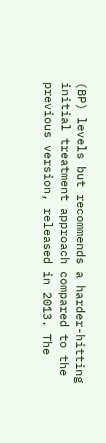(BP) levels but recommends a harder-hitting initial treatment approach compared to the previous version, released in 2013. The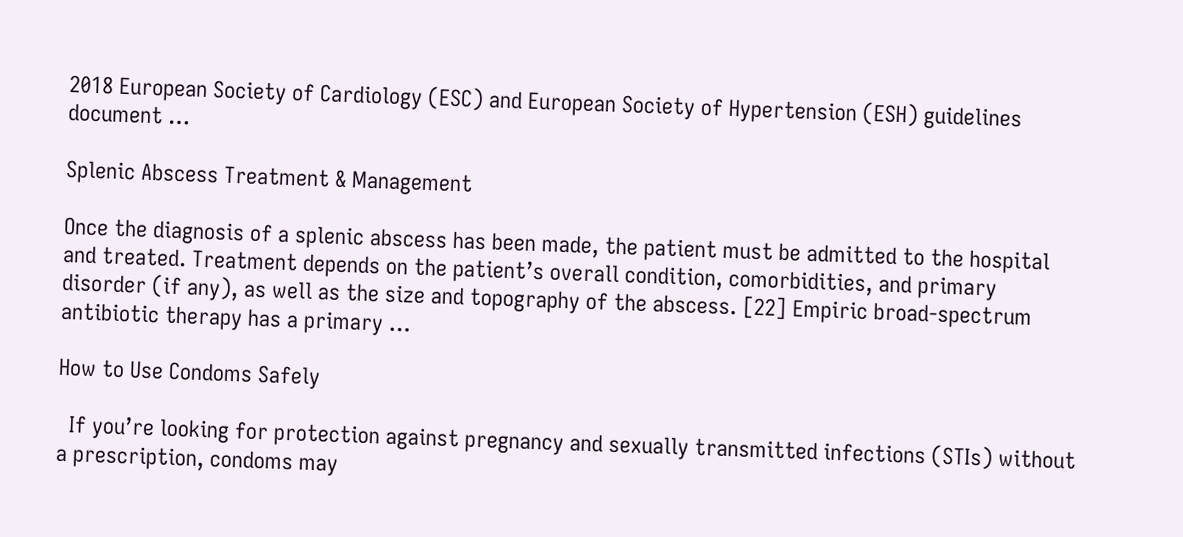2018 European Society of Cardiology (ESC) and European Society of Hypertension (ESH) guidelines document …

Splenic Abscess Treatment & Management

Once the diagnosis of a splenic abscess has been made, the patient must be admitted to the hospital and treated. Treatment depends on the patient’s overall condition, comorbidities, and primary disorder (if any), as well as the size and topography of the abscess. [22] Empiric broad-spectrum antibiotic therapy has a primary …

How to Use Condoms Safely

  If you’re looking for protection against pregnancy and sexually transmitted infections (STIs) without a prescription, condoms may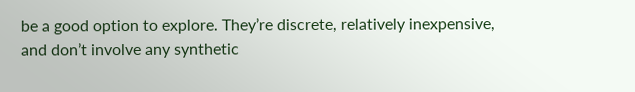be a good option to explore. They’re discrete, relatively inexpensive, and don’t involve any synthetic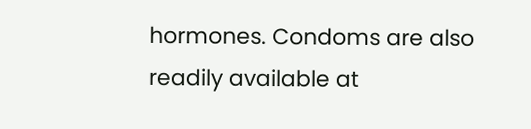hormones. Condoms are also readily available at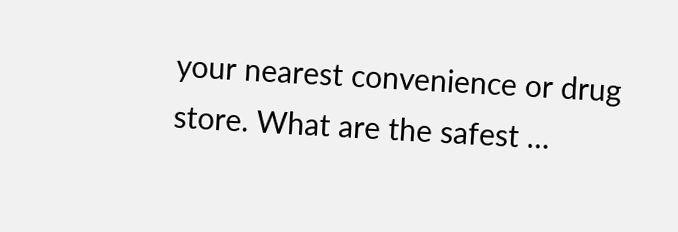your nearest convenience or drug store. What are the safest …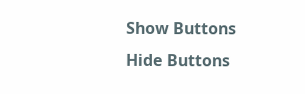Show Buttons
Hide Buttons